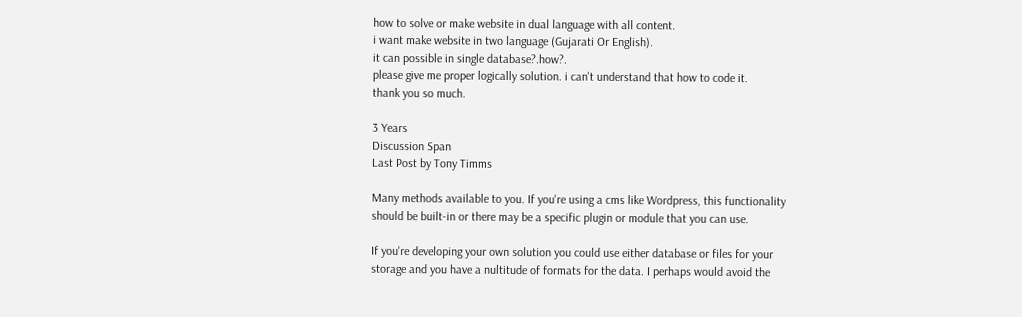how to solve or make website in dual language with all content.
i want make website in two language (Gujarati Or English).
it can possible in single database?.how?.
please give me proper logically solution. i can't understand that how to code it.
thank you so much.

3 Years
Discussion Span
Last Post by Tony Timms

Many methods available to you. If you're using a cms like Wordpress, this functionality should be built-in or there may be a specific plugin or module that you can use.

If you're developing your own solution you could use either database or files for your storage and you have a nultitude of formats for the data. I perhaps would avoid the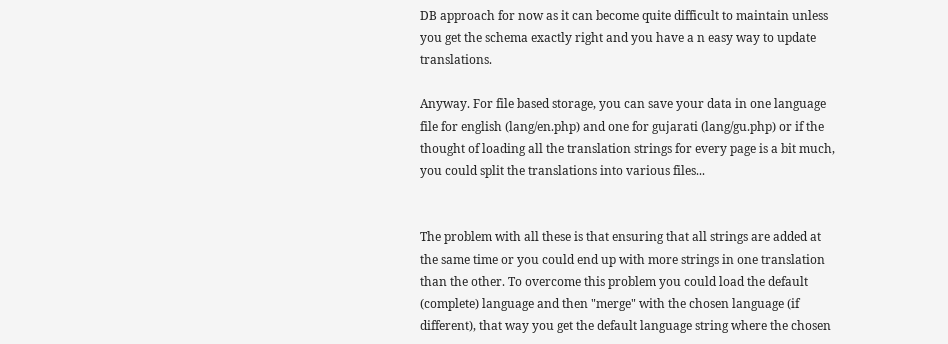DB approach for now as it can become quite difficult to maintain unless you get the schema exactly right and you have a n easy way to update translations.

Anyway. For file based storage, you can save your data in one language file for english (lang/en.php) and one for gujarati (lang/gu.php) or if the thought of loading all the translation strings for every page is a bit much, you could split the translations into various files...


The problem with all these is that ensuring that all strings are added at the same time or you could end up with more strings in one translation than the other. To overcome this problem you could load the default (complete) language and then "merge" with the chosen language (if different), that way you get the default language string where the chosen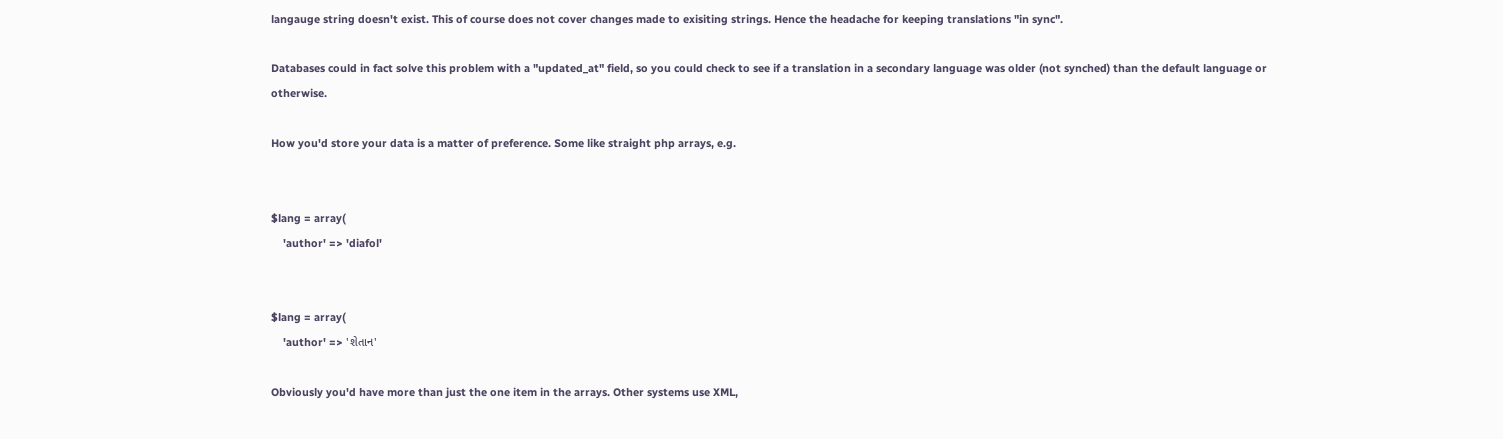langauge string doesn't exist. This of course does not cover changes made to exisiting strings. Hence the headache for keeping translations "in sync".

Databases could in fact solve this problem with a "updated_at" field, so you could check to see if a translation in a secondary language was older (not synched) than the default language or otherwise.

How you'd store your data is a matter of preference. Some like straight php arrays, e.g.


$lang = array(
    'author' => 'diafol'


$lang = array(
    'author' => 'શેતાન'

Obviously you'd have more than just the one item in the arrays. Other systems use XML,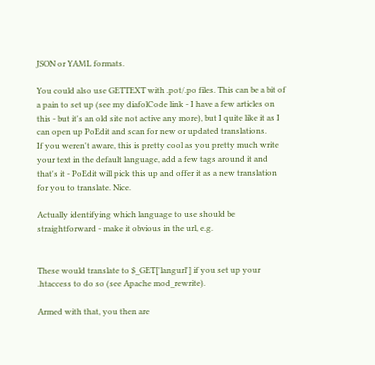JSON or YAML formats.

You could also use GETTEXT with .pot/.po files. This can be a bit of a pain to set up (see my diafolCode link - I have a few articles on this - but it's an old site not active any more), but I quite like it as I can open up PoEdit and scan for new or updated translations.
If you weren't aware, this is pretty cool as you pretty much write your text in the default language, add a few tags around it and that's it - PoEdit will pick this up and offer it as a new translation for you to translate. Nice.

Actually identifying which language to use should be straightforward - make it obvious in the url, e.g.


These would translate to $_GET['langurl'] if you set up your .htaccess to do so (see Apache mod_rewrite).

Armed with that, you then are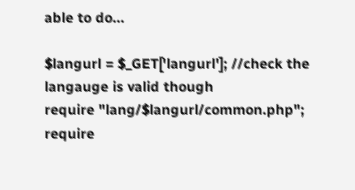able to do...

$langurl = $_GET['langurl']; //check the langauge is valid though
require "lang/$langurl/common.php";
require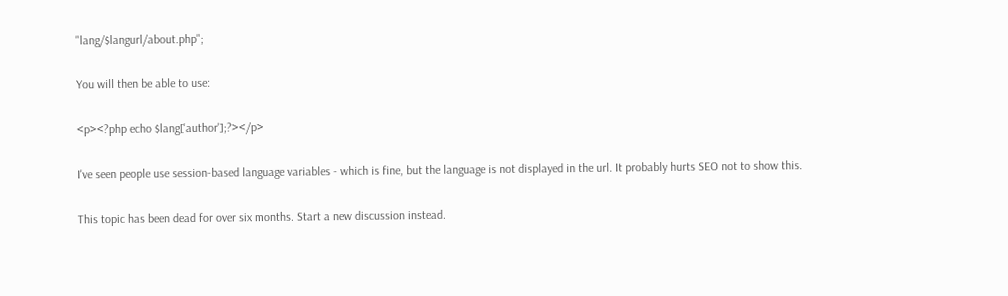"lang/$langurl/about.php";

You will then be able to use:

<p><?php echo $lang['author'];?></p>

I've seen people use session-based language variables - which is fine, but the language is not displayed in the url. It probably hurts SEO not to show this.

This topic has been dead for over six months. Start a new discussion instead.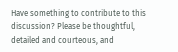Have something to contribute to this discussion? Please be thoughtful, detailed and courteous, and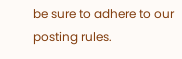be sure to adhere to our posting rules.